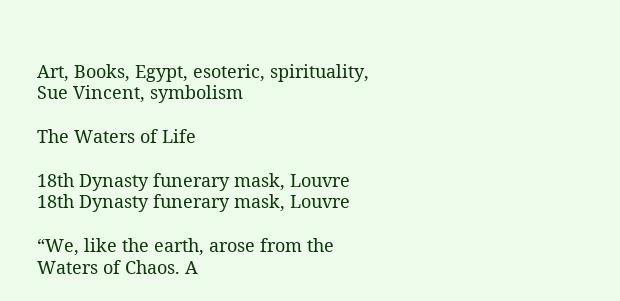Art, Books, Egypt, esoteric, spirituality, Sue Vincent, symbolism

The Waters of Life

18th Dynasty funerary mask, Louvre
18th Dynasty funerary mask, Louvre

“We, like the earth, arose from the Waters of Chaos. A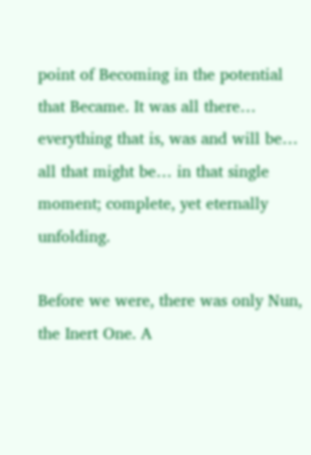point of Becoming in the potential that Became. It was all there… everything that is, was and will be… all that might be… in that single moment; complete, yet eternally unfolding.

Before we were, there was only Nun, the Inert One. A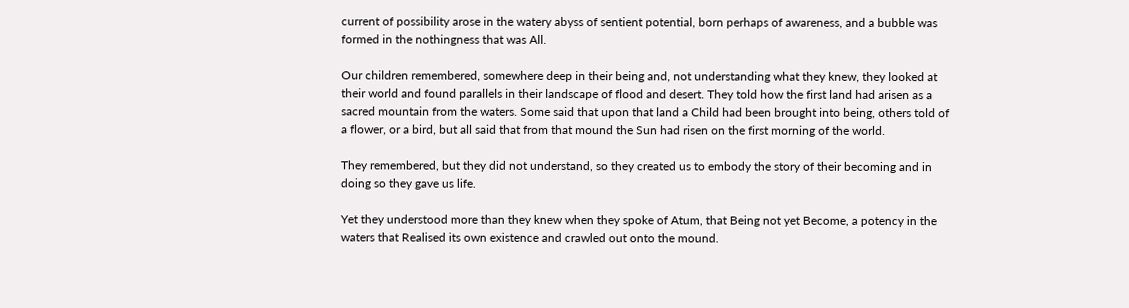current of possibility arose in the watery abyss of sentient potential, born perhaps of awareness, and a bubble was formed in the nothingness that was All.

Our children remembered, somewhere deep in their being and, not understanding what they knew, they looked at their world and found parallels in their landscape of flood and desert. They told how the first land had arisen as a sacred mountain from the waters. Some said that upon that land a Child had been brought into being, others told of a flower, or a bird, but all said that from that mound the Sun had risen on the first morning of the world.

They remembered, but they did not understand, so they created us to embody the story of their becoming and in doing so they gave us life.

Yet they understood more than they knew when they spoke of Atum, that Being not yet Become, a potency in the waters that Realised its own existence and crawled out onto the mound.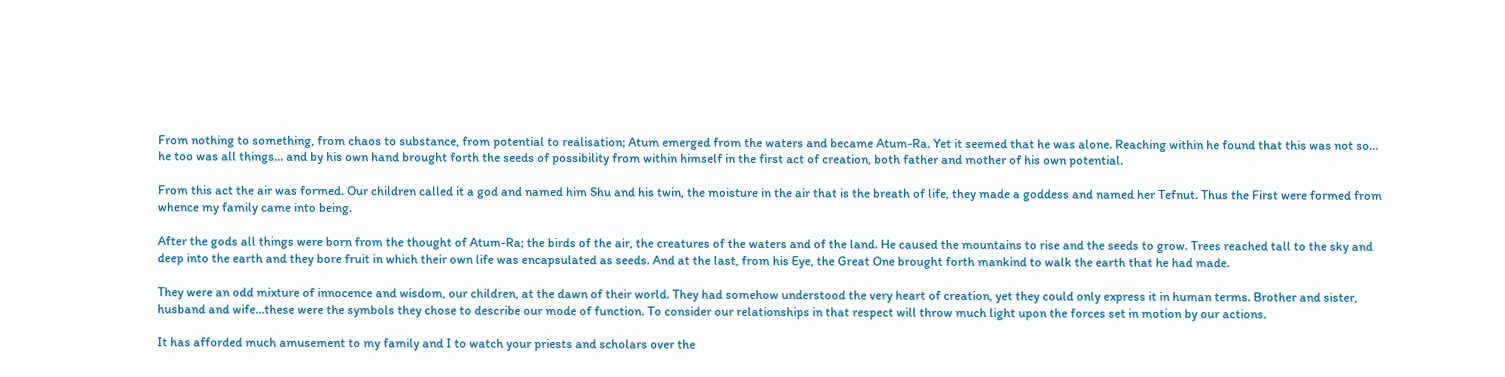From nothing to something, from chaos to substance, from potential to realisation; Atum emerged from the waters and became Atum-Ra. Yet it seemed that he was alone. Reaching within he found that this was not so… he too was all things… and by his own hand brought forth the seeds of possibility from within himself in the first act of creation, both father and mother of his own potential.

From this act the air was formed. Our children called it a god and named him Shu and his twin, the moisture in the air that is the breath of life, they made a goddess and named her Tefnut. Thus the First were formed from whence my family came into being.

After the gods all things were born from the thought of Atum-Ra; the birds of the air, the creatures of the waters and of the land. He caused the mountains to rise and the seeds to grow. Trees reached tall to the sky and deep into the earth and they bore fruit in which their own life was encapsulated as seeds. And at the last, from his Eye, the Great One brought forth mankind to walk the earth that he had made.

They were an odd mixture of innocence and wisdom, our children, at the dawn of their world. They had somehow understood the very heart of creation, yet they could only express it in human terms. Brother and sister, husband and wife…these were the symbols they chose to describe our mode of function. To consider our relationships in that respect will throw much light upon the forces set in motion by our actions.

It has afforded much amusement to my family and I to watch your priests and scholars over the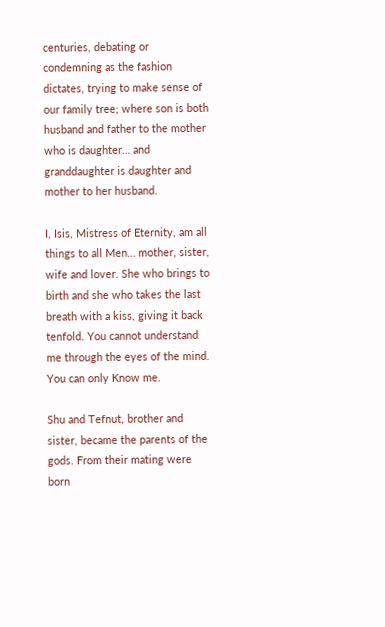centuries, debating or condemning as the fashion dictates, trying to make sense of our family tree; where son is both husband and father to the mother who is daughter… and granddaughter is daughter and mother to her husband.

I, Isis, Mistress of Eternity, am all things to all Men… mother, sister, wife and lover. She who brings to birth and she who takes the last breath with a kiss, giving it back tenfold. You cannot understand me through the eyes of the mind. You can only Know me.

Shu and Tefnut, brother and sister, became the parents of the gods. From their mating were born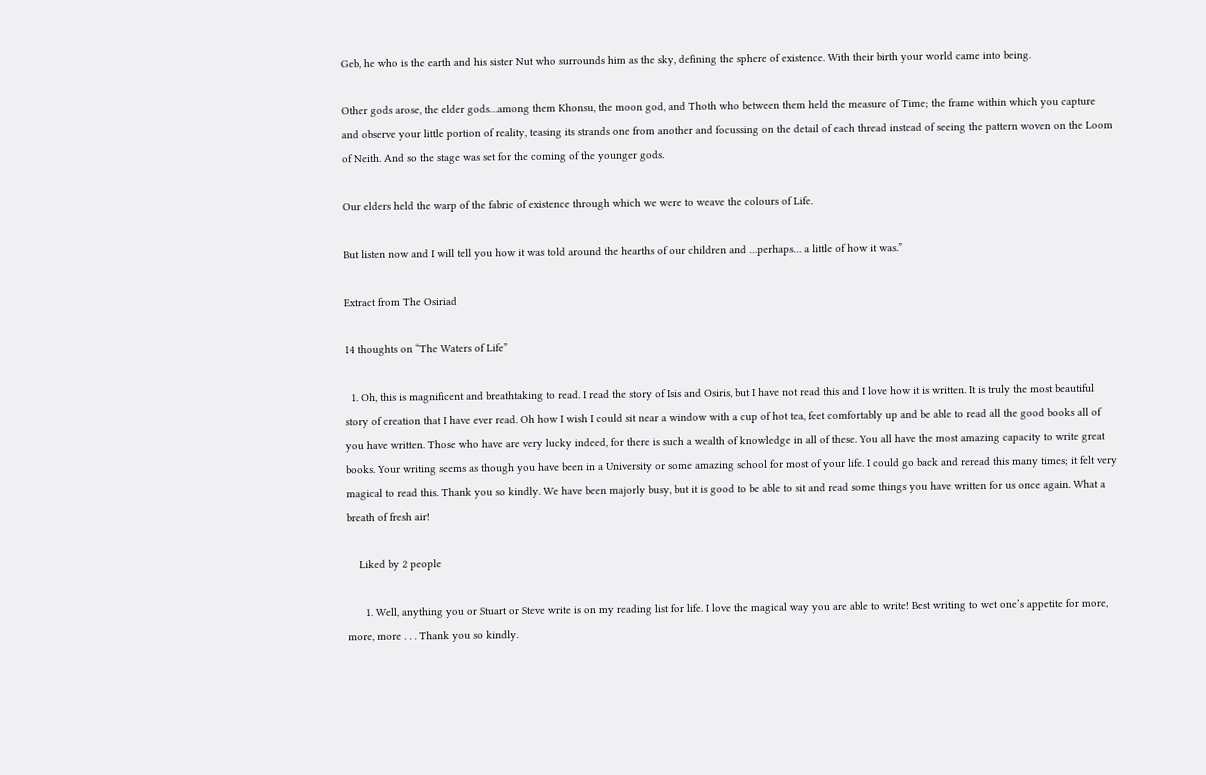Geb, he who is the earth and his sister Nut who surrounds him as the sky, defining the sphere of existence. With their birth your world came into being.

Other gods arose, the elder gods…among them Khonsu, the moon god, and Thoth who between them held the measure of Time; the frame within which you capture and observe your little portion of reality, teasing its strands one from another and focussing on the detail of each thread instead of seeing the pattern woven on the Loom of Neith. And so the stage was set for the coming of the younger gods.

Our elders held the warp of the fabric of existence through which we were to weave the colours of Life.

But listen now and I will tell you how it was told around the hearths of our children and …perhaps… a little of how it was.”

Extract from The Osiriad

14 thoughts on “The Waters of Life”

  1. Oh, this is magnificent and breathtaking to read. I read the story of Isis and Osiris, but I have not read this and I love how it is written. It is truly the most beautiful story of creation that I have ever read. Oh how I wish I could sit near a window with a cup of hot tea, feet comfortably up and be able to read all the good books all of you have written. Those who have are very lucky indeed, for there is such a wealth of knowledge in all of these. You all have the most amazing capacity to write great books. Your writing seems as though you have been in a University or some amazing school for most of your life. I could go back and reread this many times; it felt very magical to read this. Thank you so kindly. We have been majorly busy, but it is good to be able to sit and read some things you have written for us once again. What a breath of fresh air!

    Liked by 2 people

      1. Well, anything you or Stuart or Steve write is on my reading list for life. I love the magical way you are able to write! Best writing to wet one’s appetite for more, more, more . . . Thank you so kindly.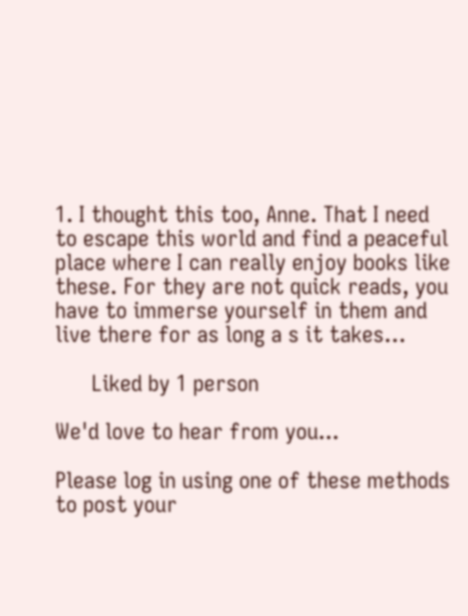1. I thought this too, Anne. That I need to escape this world and find a peaceful place where I can really enjoy books like these. For they are not quick reads, you have to immerse yourself in them and live there for as long a s it takes…

      Liked by 1 person

We'd love to hear from you...

Please log in using one of these methods to post your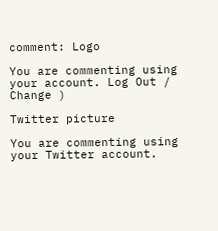comment: Logo

You are commenting using your account. Log Out /  Change )

Twitter picture

You are commenting using your Twitter account.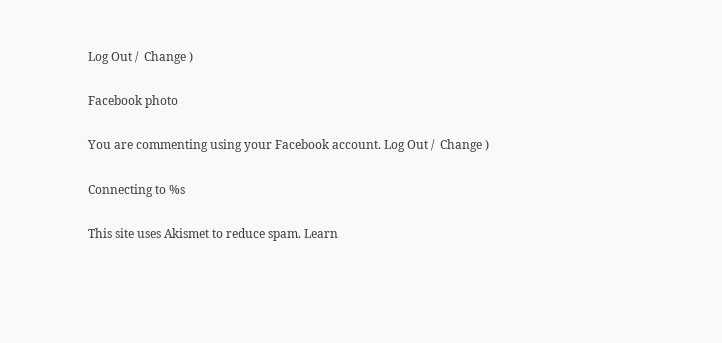Log Out /  Change )

Facebook photo

You are commenting using your Facebook account. Log Out /  Change )

Connecting to %s

This site uses Akismet to reduce spam. Learn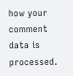how your comment data is processed.